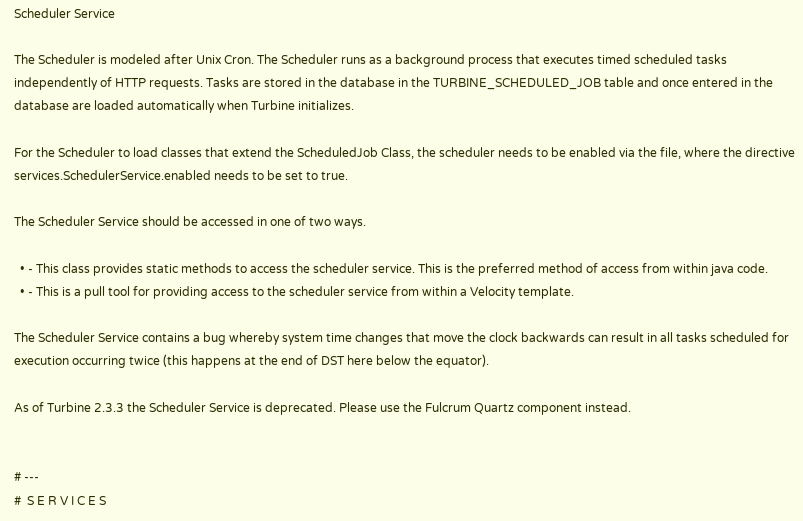Scheduler Service

The Scheduler is modeled after Unix Cron. The Scheduler runs as a background process that executes timed scheduled tasks independently of HTTP requests. Tasks are stored in the database in the TURBINE_SCHEDULED_JOB table and once entered in the database are loaded automatically when Turbine initializes.

For the Scheduler to load classes that extend the ScheduledJob Class, the scheduler needs to be enabled via the file, where the directive services.SchedulerService.enabled needs to be set to true.

The Scheduler Service should be accessed in one of two ways.

  • - This class provides static methods to access the scheduler service. This is the preferred method of access from within java code.
  • - This is a pull tool for providing access to the scheduler service from within a Velocity template.

The Scheduler Service contains a bug whereby system time changes that move the clock backwards can result in all tasks scheduled for execution occurring twice (this happens at the end of DST here below the equator).

As of Turbine 2.3.3 the Scheduler Service is deprecated. Please use the Fulcrum Quartz component instead.


# ---
#  S E R V I C E S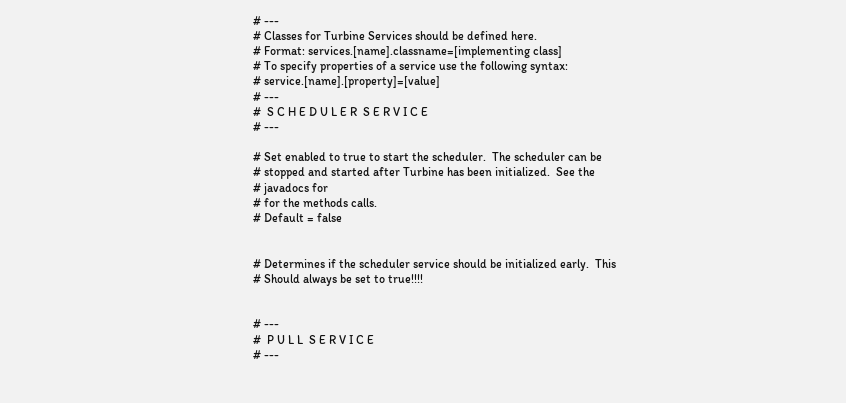# ---
# Classes for Turbine Services should be defined here.
# Format: services.[name].classname=[implementing class]
# To specify properties of a service use the following syntax:
# service.[name].[property]=[value]
# ---
#  S C H E D U L E R  S E R V I C E
# ---

# Set enabled to true to start the scheduler.  The scheduler can be
# stopped and started after Turbine has been initialized.  See the
# javadocs for
# for the methods calls.
# Default = false


# Determines if the scheduler service should be initialized early.  This
# Should always be set to true!!!!


# ---
#  P U L L  S E R V I C E
# ---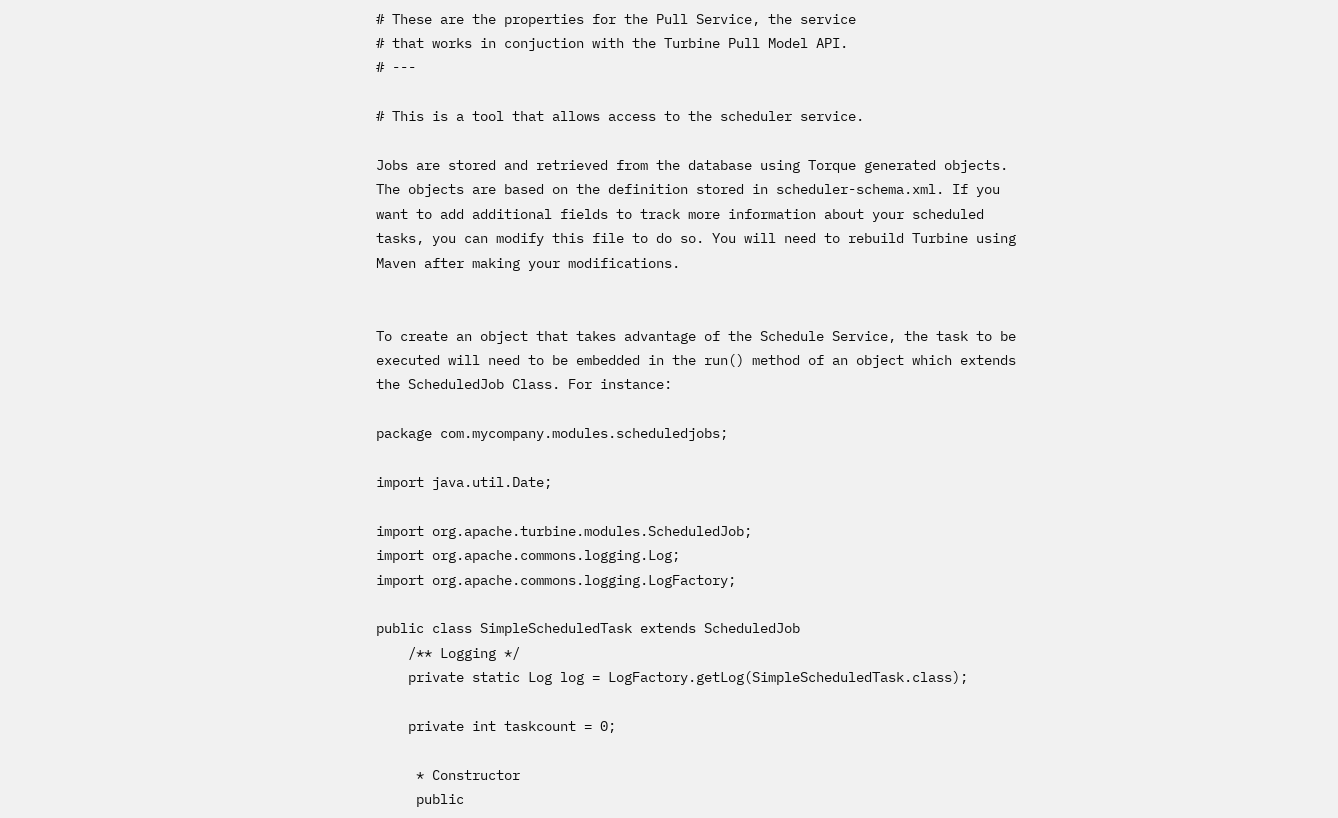# These are the properties for the Pull Service, the service
# that works in conjuction with the Turbine Pull Model API.
# ---

# This is a tool that allows access to the scheduler service.

Jobs are stored and retrieved from the database using Torque generated objects. The objects are based on the definition stored in scheduler-schema.xml. If you want to add additional fields to track more information about your scheduled tasks, you can modify this file to do so. You will need to rebuild Turbine using Maven after making your modifications.


To create an object that takes advantage of the Schedule Service, the task to be executed will need to be embedded in the run() method of an object which extends the ScheduledJob Class. For instance:

package com.mycompany.modules.scheduledjobs;

import java.util.Date;

import org.apache.turbine.modules.ScheduledJob;
import org.apache.commons.logging.Log;
import org.apache.commons.logging.LogFactory;

public class SimpleScheduledTask extends ScheduledJob
    /** Logging */
    private static Log log = LogFactory.getLog(SimpleScheduledTask.class);

    private int taskcount = 0;

     * Constructor
     public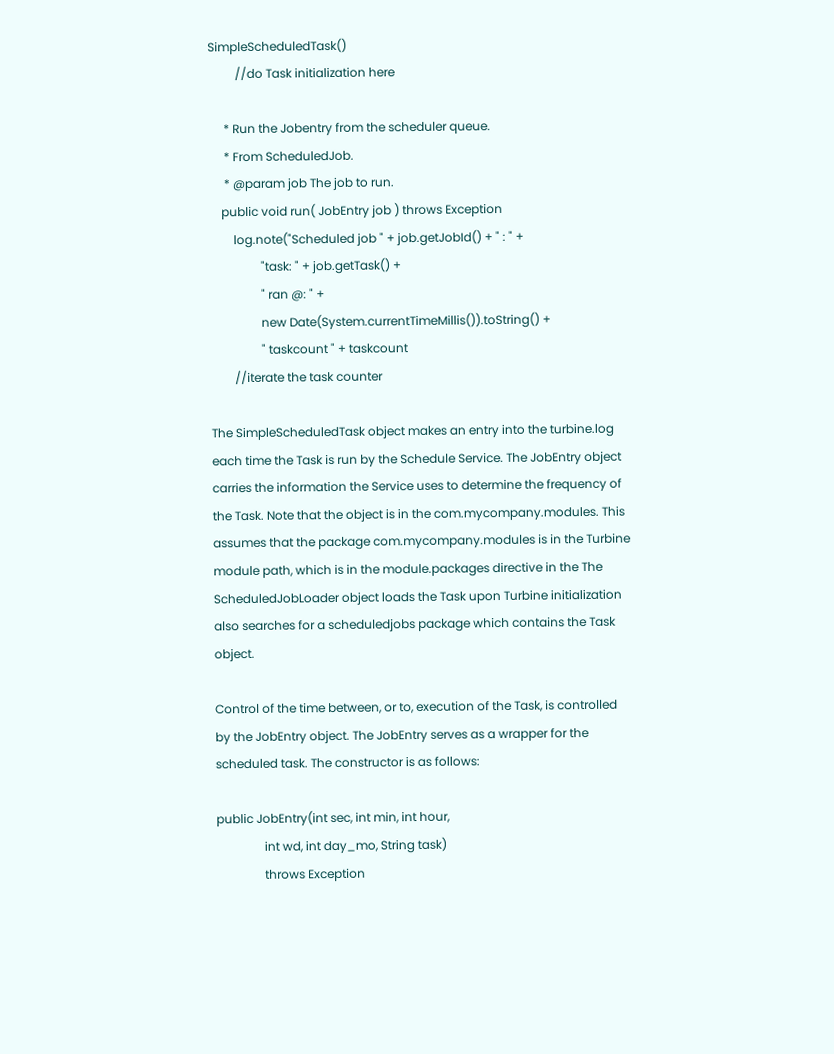SimpleScheduledTask()
         //do Task initialization here

     * Run the Jobentry from the scheduler queue.
     * From ScheduledJob.
     * @param job The job to run.
    public void run( JobEntry job ) throws Exception
        log.note("Scheduled job " + job.getJobId() + " : " +
                 "task: " + job.getTask() +
                 " ran @: " +
                 new Date(System.currentTimeMillis()).toString() +
                 " taskcount " + taskcount
        //iterate the task counter

The SimpleScheduledTask object makes an entry into the turbine.log each time the Task is run by the Schedule Service. The JobEntry object carries the information the Service uses to determine the frequency of the Task. Note that the object is in the com.mycompany.modules. This assumes that the package com.mycompany.modules is in the Turbine module path, which is in the module.packages directive in the The ScheduledJobLoader object loads the Task upon Turbine initialization also searches for a scheduledjobs package which contains the Task object.

Control of the time between, or to, execution of the Task, is controlled by the JobEntry object. The JobEntry serves as a wrapper for the scheduled task. The constructor is as follows:

public JobEntry(int sec, int min, int hour,
                int wd, int day_mo, String task)
                throws Exception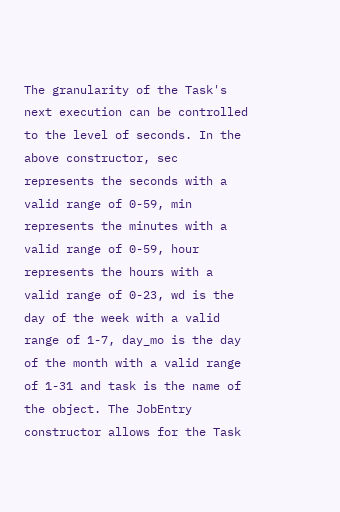The granularity of the Task's next execution can be controlled to the level of seconds. In the above constructor, sec represents the seconds with a valid range of 0-59, min represents the minutes with a valid range of 0-59, hour represents the hours with a valid range of 0-23, wd is the day of the week with a valid range of 1-7, day_mo is the day of the month with a valid range of 1-31 and task is the name of the object. The JobEntry constructor allows for the Task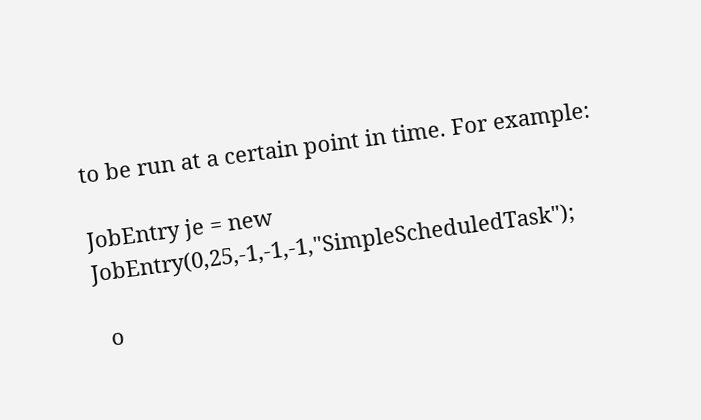to be run at a certain point in time. For example:

JobEntry je = new JobEntry(0,25,-1,-1,-1,"SimpleScheduledTask");

  o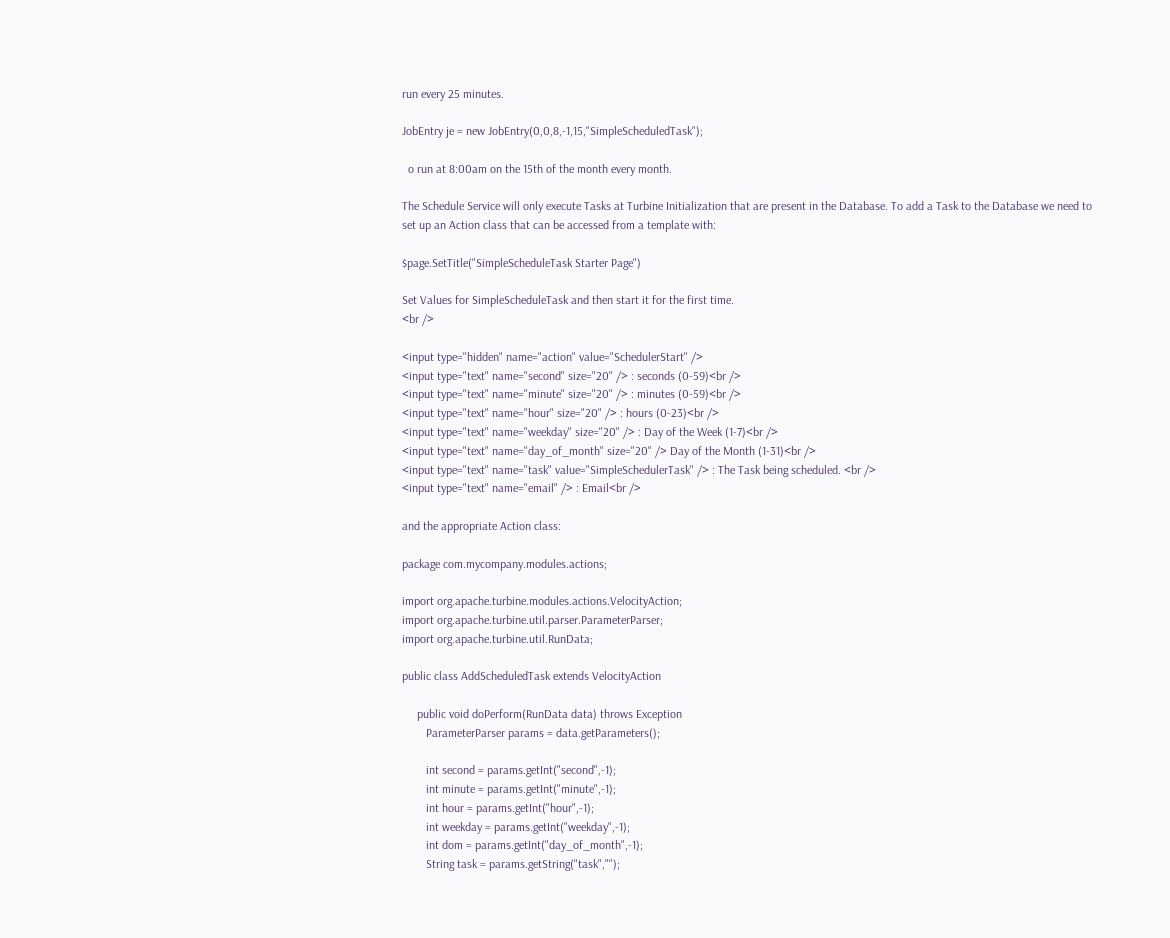run every 25 minutes.

JobEntry je = new JobEntry(0,0,8,-1,15,"SimpleScheduledTask");

  o run at 8:00am on the 15th of the month every month.

The Schedule Service will only execute Tasks at Turbine Initialization that are present in the Database. To add a Task to the Database we need to set up an Action class that can be accessed from a template with:

$page.SetTitle("SimpleScheduleTask Starter Page")

Set Values for SimpleScheduleTask and then start it for the first time.
<br />

<input type="hidden" name="action" value="SchedulerStart" />
<input type="text" name="second" size="20" /> : seconds (0-59)<br />
<input type="text" name="minute" size="20" /> : minutes (0-59)<br />
<input type="text" name="hour" size="20" /> : hours (0-23)<br />
<input type="text" name="weekday" size="20" /> : Day of the Week (1-7)<br />
<input type="text" name="day_of_month" size="20" /> Day of the Month (1-31)<br />
<input type="text" name="task" value="SimpleSchedulerTask" /> : The Task being scheduled. <br />
<input type="text" name="email" /> : Email<br />

and the appropriate Action class:

package com.mycompany.modules.actions;

import org.apache.turbine.modules.actions.VelocityAction;
import org.apache.turbine.util.parser.ParameterParser;
import org.apache.turbine.util.RunData;

public class AddScheduledTask extends VelocityAction

     public void doPerform(RunData data) throws Exception
        ParameterParser params = data.getParameters();

        int second = params.getInt("second",-1);
        int minute = params.getInt("minute",-1);
        int hour = params.getInt("hour",-1);
        int weekday = params.getInt("weekday",-1);
        int dom = params.getInt("day_of_month",-1);
        String task = params.getString("task","");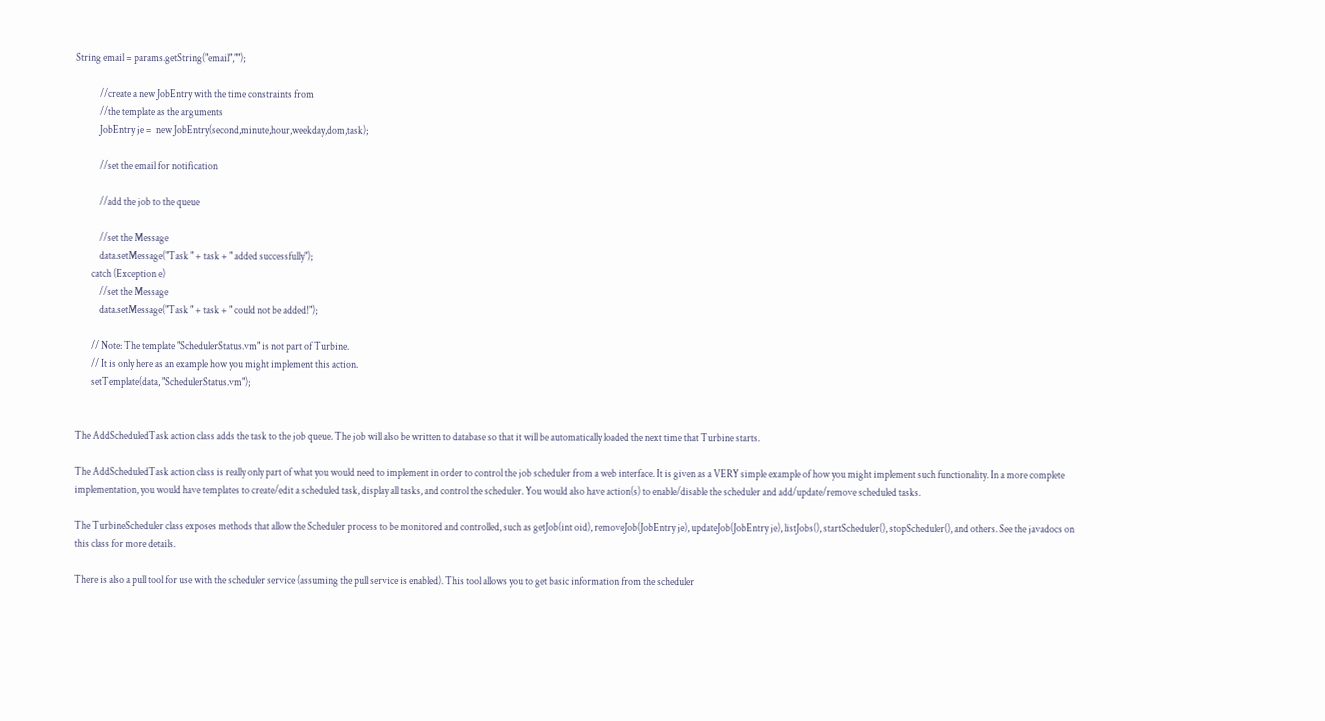String email = params.getString("email","");

            //create a new JobEntry with the time constraints from
            //the template as the arguments
            JobEntry je =  new JobEntry(second,minute,hour,weekday,dom,task);

            //set the email for notification

            //add the job to the queue

            //set the Message
            data.setMessage("Task " + task + " added successfully");
        catch (Exception e)
            //set the Message
            data.setMessage("Task " + task + " could not be added!");

        // Note: The template "SchedulerStatus.vm" is not part of Turbine.
        // It is only here as an example how you might implement this action.
        setTemplate(data, "SchedulerStatus.vm");


The AddScheduledTask action class adds the task to the job queue. The job will also be written to database so that it will be automatically loaded the next time that Turbine starts.

The AddScheduledTask action class is really only part of what you would need to implement in order to control the job scheduler from a web interface. It is given as a VERY simple example of how you might implement such functionality. In a more complete implementation, you would have templates to create/edit a scheduled task, display all tasks, and control the scheduler. You would also have action(s) to enable/disable the scheduler and add/update/remove scheduled tasks.

The TurbineScheduler class exposes methods that allow the Scheduler process to be monitored and controlled, such as getJob(int oid), removeJob(JobEntry je), updateJob(JobEntry je), listJobs(), startScheduler(), stopScheduler(), and others. See the javadocs on this class for more details.

There is also a pull tool for use with the scheduler service (assuming the pull service is enabled). This tool allows you to get basic information from the scheduler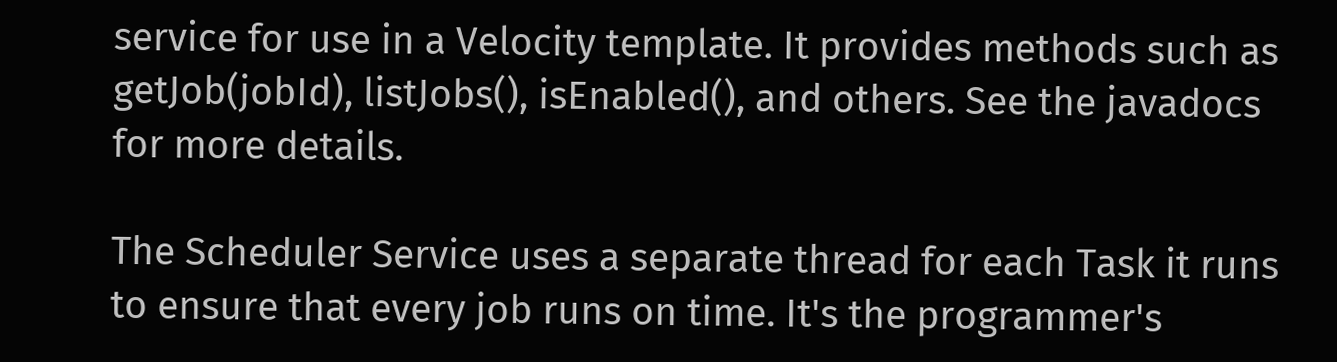service for use in a Velocity template. It provides methods such as getJob(jobId), listJobs(), isEnabled(), and others. See the javadocs for more details.

The Scheduler Service uses a separate thread for each Task it runs to ensure that every job runs on time. It's the programmer's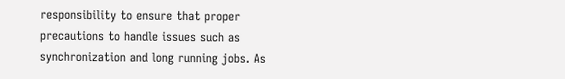responsibility to ensure that proper precautions to handle issues such as synchronization and long running jobs. As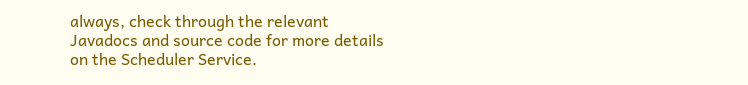always, check through the relevant Javadocs and source code for more details on the Scheduler Service.